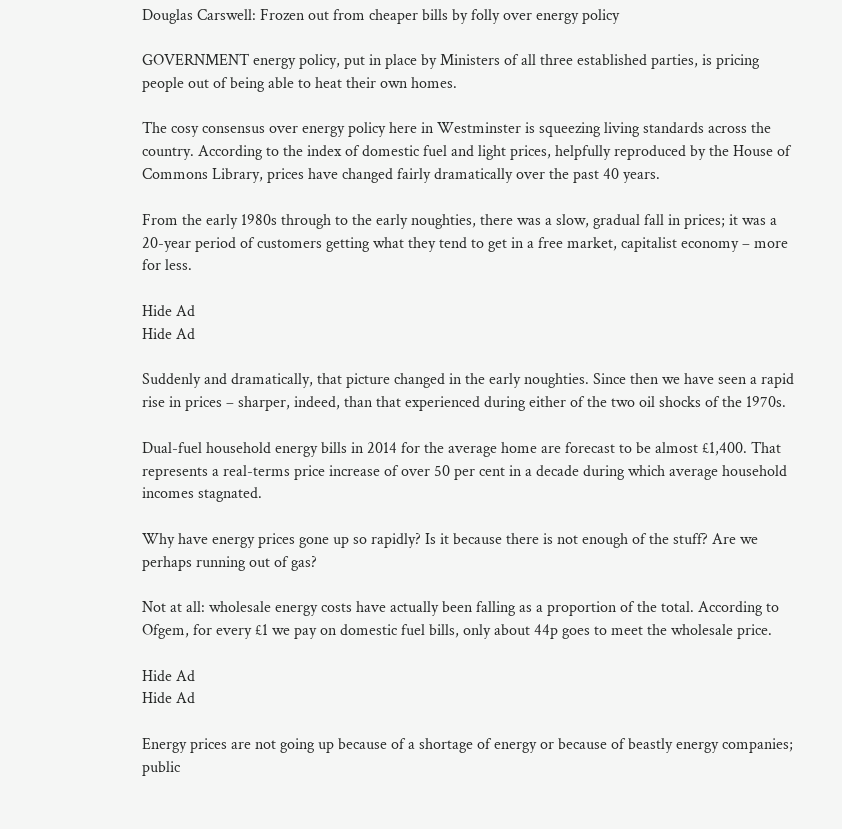Douglas Carswell: Frozen out from cheaper bills by folly over energy policy

GOVERNMENT energy policy, put in place by Ministers of all three established parties, is pricing people out of being able to heat their own homes.

The cosy consensus over energy policy here in Westminster is squeezing living standards across the country. According to the index of domestic fuel and light prices, helpfully reproduced by the House of Commons Library, prices have changed fairly dramatically over the past 40 years.

From the early 1980s through to the early noughties, there was a slow, gradual fall in prices; it was a 20-year period of customers getting what they tend to get in a free market, capitalist economy – more for less.

Hide Ad
Hide Ad

Suddenly and dramatically, that picture changed in the early noughties. Since then we have seen a rapid rise in prices – sharper, indeed, than that experienced during either of the two oil shocks of the 1970s.

Dual-fuel household energy bills in 2014 for the average home are forecast to be almost £1,400. That represents a real-terms price increase of over 50 per cent in a decade during which average household incomes stagnated.

Why have energy prices gone up so rapidly? Is it because there is not enough of the stuff? Are we perhaps running out of gas?

Not at all: wholesale energy costs have actually been falling as a proportion of the total. According to Ofgem, for every £1 we pay on domestic fuel bills, only about 44p goes to meet the wholesale price.

Hide Ad
Hide Ad

Energy prices are not going up because of a shortage of energy or because of beastly energy companies; public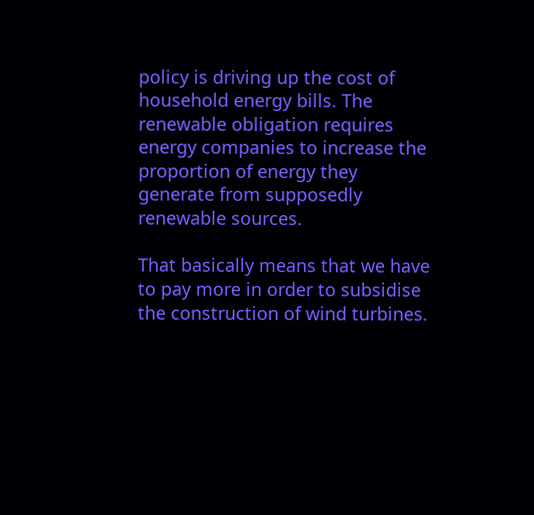policy is driving up the cost of household energy bills. The renewable obligation requires energy companies to increase the proportion of energy they generate from supposedly renewable sources.

That basically means that we have to pay more in order to subsidise the construction of wind turbines.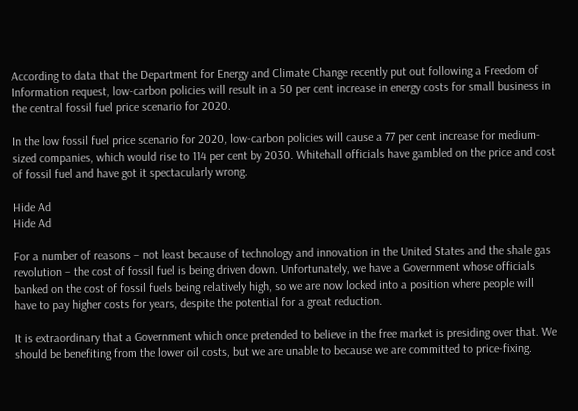According to data that the Department for Energy and Climate Change recently put out following a Freedom of Information request, low-carbon policies will result in a 50 per cent increase in energy costs for small business in the central fossil fuel price scenario for 2020.

In the low fossil fuel price scenario for 2020, low-carbon policies will cause a 77 per cent increase for medium-sized companies, which would rise to 114 per cent by 2030. Whitehall officials have gambled on the price and cost of fossil fuel and have got it spectacularly wrong.

Hide Ad
Hide Ad

For a number of reasons – not least because of technology and innovation in the United States and the shale gas revolution – the cost of fossil fuel is being driven down. Unfortunately, we have a Government whose officials banked on the cost of fossil fuels being relatively high, so we are now locked into a position where people will have to pay higher costs for years, despite the potential for a great reduction.

It is extraordinary that a Government which once pretended to believe in the free market is presiding over that. We should be benefiting from the lower oil costs, but we are unable to because we are committed to price-fixing.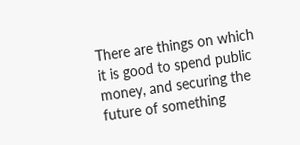There are things on which it is good to spend public money, and securing the future of something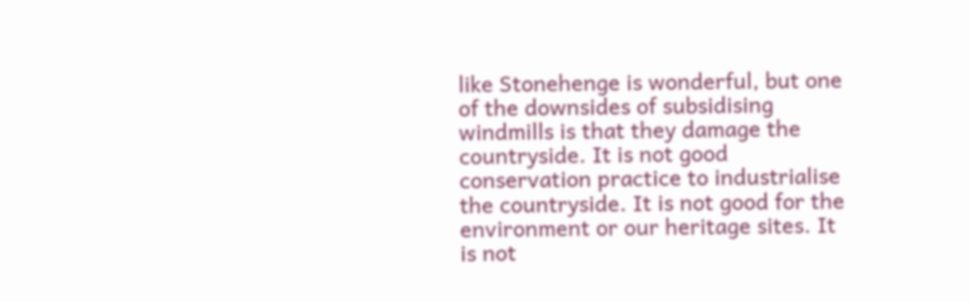like Stonehenge is wonderful, but one of the downsides of subsidising windmills is that they damage the countryside. It is not good conservation practice to industrialise the countryside. It is not good for the environment or our heritage sites. It is not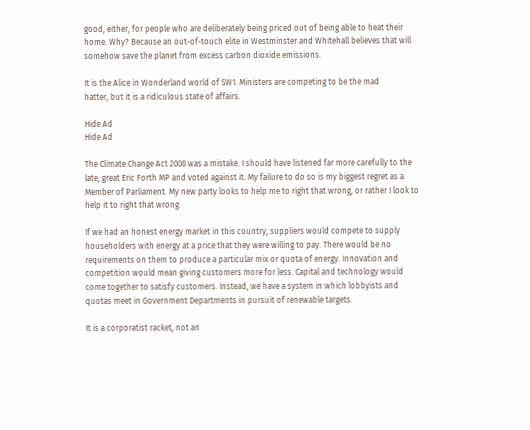good, either, for people who are deliberately being priced out of being able to heat their home. Why? Because an out-of-touch elite in Westminster and Whitehall believes that will somehow save the planet from excess carbon dioxide emissions.

It is the Alice in Wonderland world of SW1. Ministers are competing to be the mad
hatter, but it is a ridiculous state of affairs.

Hide Ad
Hide Ad

The Climate Change Act 2008 was a mistake. I should have listened far more carefully to the late, great Eric Forth MP and voted against it. My failure to do so is my biggest regret as a Member of Parliament. My new party looks to help me to right that wrong, or rather I look to help it to right that wrong.

If we had an honest energy market in this country, suppliers would compete to supply householders with energy at a price that they were willing to pay. There would be no requirements on them to produce a particular mix or quota of energy. Innovation and competition would mean giving customers more for less. Capital and technology would come together to satisfy customers. Instead, we have a system in which lobbyists and quotas meet in Government Departments in pursuit of renewable targets.

It is a corporatist racket, not an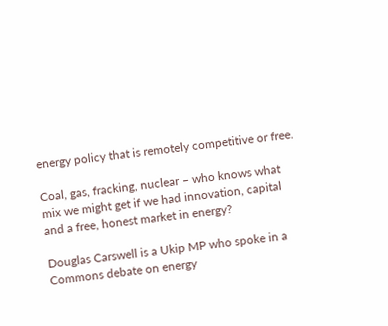energy policy that is remotely competitive or free.

Coal, gas, fracking, nuclear – who knows what mix we might get if we had innovation, capital and a free, honest market in energy?

Douglas Carswell is a Ukip MP who spoke in a Commons debate on energy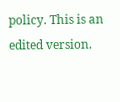policy. This is an edited version.